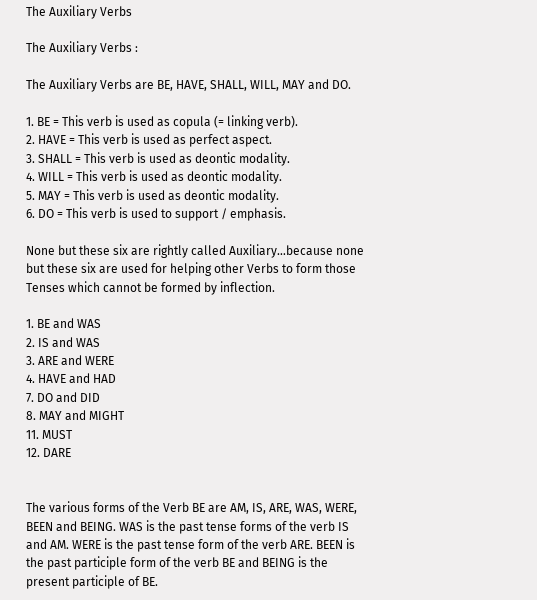The Auxiliary Verbs

The Auxiliary Verbs :

The Auxiliary Verbs are BE, HAVE, SHALL, WILL, MAY and DO.

1. BE = This verb is used as copula (= linking verb).
2. HAVE = This verb is used as perfect aspect.
3. SHALL = This verb is used as deontic modality.
4. WILL = This verb is used as deontic modality.
5. MAY = This verb is used as deontic modality.
6. DO = This verb is used to support / emphasis.

None but these six are rightly called Auxiliary…because none but these six are used for helping other Verbs to form those Tenses which cannot be formed by inflection.

1. BE and WAS
2. IS and WAS
3. ARE and WERE
4. HAVE and HAD
7. DO and DID
8. MAY and MIGHT
11. MUST
12. DARE


The various forms of the Verb BE are AM, IS, ARE, WAS, WERE, BEEN and BEING. WAS is the past tense forms of the verb IS and AM. WERE is the past tense form of the verb ARE. BEEN is the past participle form of the verb BE and BEING is the present participle of BE.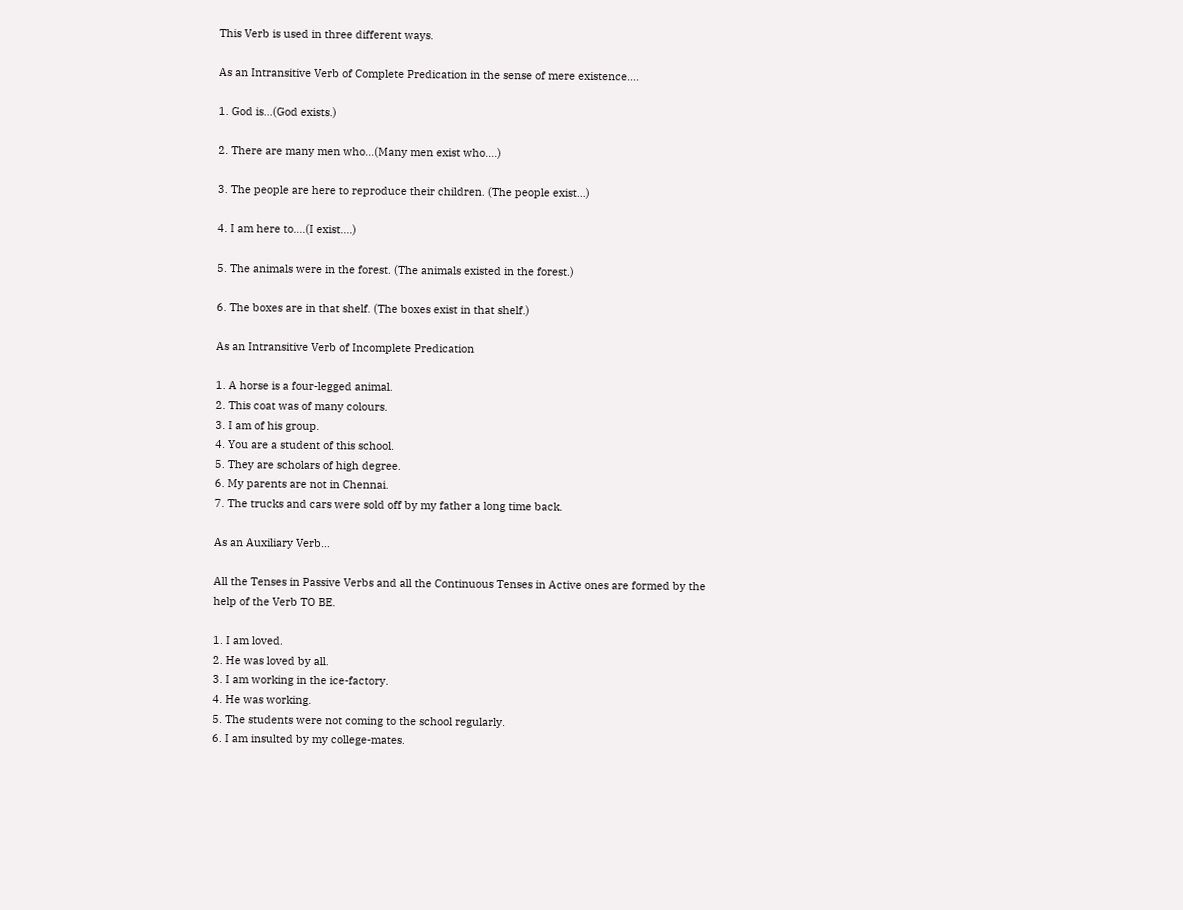This Verb is used in three different ways.

As an Intransitive Verb of Complete Predication in the sense of mere existence….

1. God is…(God exists.)

2. There are many men who…(Many men exist who….)

3. The people are here to reproduce their children. (The people exist…)

4. I am here to….(I exist….)

5. The animals were in the forest. (The animals existed in the forest.)

6. The boxes are in that shelf. (The boxes exist in that shelf.)

As an Intransitive Verb of Incomplete Predication

1. A horse is a four-legged animal.
2. This coat was of many colours.
3. I am of his group.
4. You are a student of this school.
5. They are scholars of high degree.
6. My parents are not in Chennai.
7. The trucks and cars were sold off by my father a long time back.

As an Auxiliary Verb…

All the Tenses in Passive Verbs and all the Continuous Tenses in Active ones are formed by the help of the Verb TO BE.

1. I am loved.
2. He was loved by all.
3. I am working in the ice-factory.
4. He was working.
5. The students were not coming to the school regularly.
6. I am insulted by my college-mates.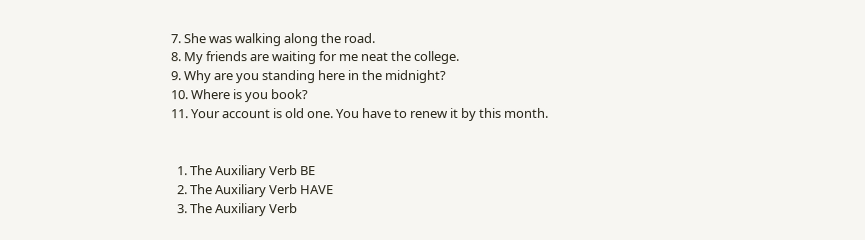7. She was walking along the road.
8. My friends are waiting for me neat the college.
9. Why are you standing here in the midnight?
10. Where is you book?
11. Your account is old one. You have to renew it by this month.


  1. The Auxiliary Verb BE
  2. The Auxiliary Verb HAVE
  3. The Auxiliary Verb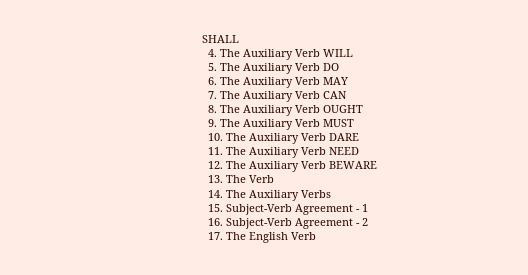SHALL
  4. The Auxiliary Verb WILL
  5. The Auxiliary Verb DO
  6. The Auxiliary Verb MAY
  7. The Auxiliary Verb CAN
  8. The Auxiliary Verb OUGHT
  9. The Auxiliary Verb MUST
  10. The Auxiliary Verb DARE
  11. The Auxiliary Verb NEED
  12. The Auxiliary Verb BEWARE
  13. The Verb
  14. The Auxiliary Verbs
  15. Subject-Verb Agreement - 1
  16. Subject-Verb Agreement - 2
  17. The English Verb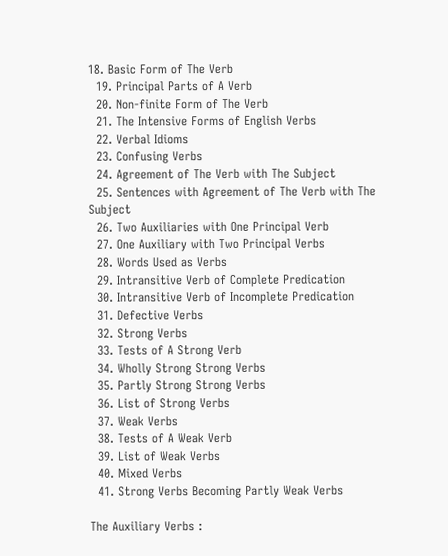18. Basic Form of The Verb
  19. Principal Parts of A Verb
  20. Non-finite Form of The Verb
  21. The Intensive Forms of English Verbs
  22. Verbal Idioms
  23. Confusing Verbs
  24. Agreement of The Verb with The Subject
  25. Sentences with Agreement of The Verb with The Subject
  26. Two Auxiliaries with One Principal Verb
  27. One Auxiliary with Two Principal Verbs
  28. Words Used as Verbs
  29. Intransitive Verb of Complete Predication
  30. Intransitive Verb of Incomplete Predication
  31. Defective Verbs
  32. Strong Verbs
  33. Tests of A Strong Verb
  34. Wholly Strong Strong Verbs
  35. Partly Strong Strong Verbs
  36. List of Strong Verbs
  37. Weak Verbs
  38. Tests of A Weak Verb
  39. List of Weak Verbs
  40. Mixed Verbs
  41. Strong Verbs Becoming Partly Weak Verbs

The Auxiliary Verbs :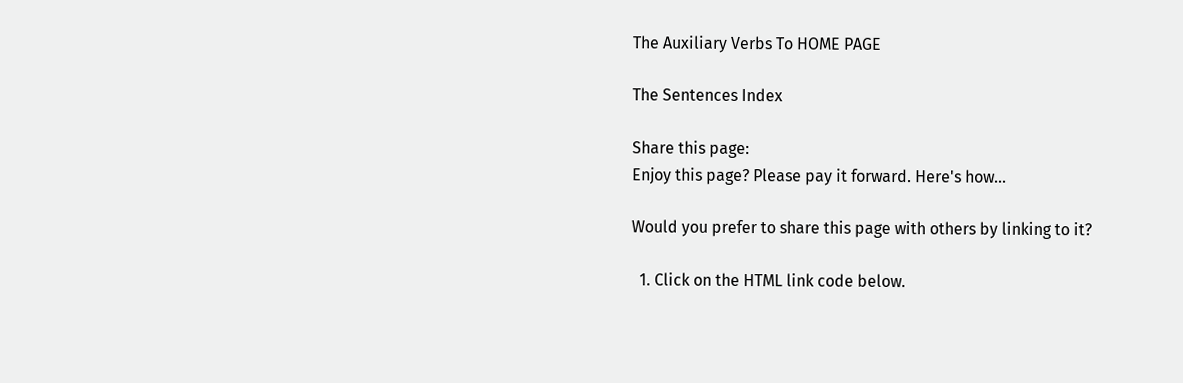The Auxiliary Verbs To HOME PAGE

The Sentences Index

Share this page:
Enjoy this page? Please pay it forward. Here's how...

Would you prefer to share this page with others by linking to it?

  1. Click on the HTML link code below.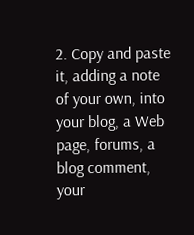2. Copy and paste it, adding a note of your own, into your blog, a Web page, forums, a blog comment, your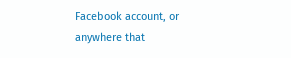Facebook account, or anywhere that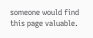someone would find this page valuable.